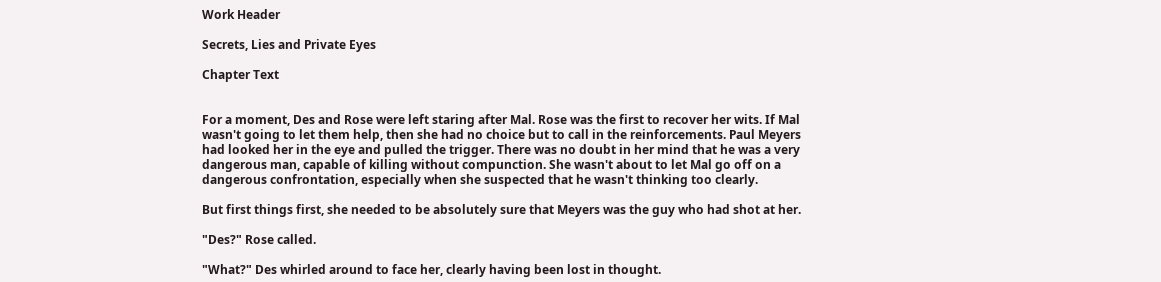Work Header

Secrets, Lies and Private Eyes

Chapter Text


For a moment, Des and Rose were left staring after Mal. Rose was the first to recover her wits. If Mal wasn't going to let them help, then she had no choice but to call in the reinforcements. Paul Meyers had looked her in the eye and pulled the trigger. There was no doubt in her mind that he was a very dangerous man, capable of killing without compunction. She wasn't about to let Mal go off on a dangerous confrontation, especially when she suspected that he wasn't thinking too clearly.

But first things first, she needed to be absolutely sure that Meyers was the guy who had shot at her.

"Des?" Rose called.

"What?" Des whirled around to face her, clearly having been lost in thought.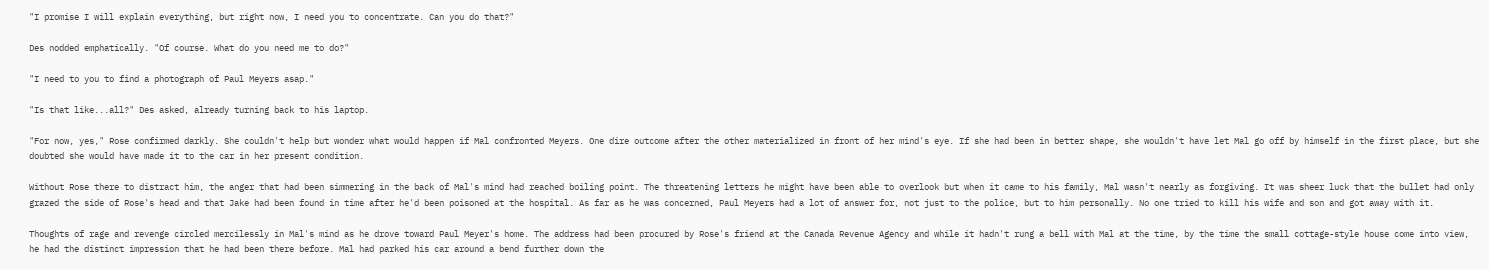"I promise I will explain everything, but right now, I need you to concentrate. Can you do that?"

Des nodded emphatically. "Of course. What do you need me to do?"

"I need to you to find a photograph of Paul Meyers asap."

"Is that like...all?" Des asked, already turning back to his laptop.

"For now, yes," Rose confirmed darkly. She couldn't help but wonder what would happen if Mal confronted Meyers. One dire outcome after the other materialized in front of her mind's eye. If she had been in better shape, she wouldn't have let Mal go off by himself in the first place, but she doubted she would have made it to the car in her present condition.

Without Rose there to distract him, the anger that had been simmering in the back of Mal's mind had reached boiling point. The threatening letters he might have been able to overlook but when it came to his family, Mal wasn't nearly as forgiving. It was sheer luck that the bullet had only grazed the side of Rose's head and that Jake had been found in time after he'd been poisoned at the hospital. As far as he was concerned, Paul Meyers had a lot of answer for, not just to the police, but to him personally. No one tried to kill his wife and son and got away with it.

Thoughts of rage and revenge circled mercilessly in Mal's mind as he drove toward Paul Meyer's home. The address had been procured by Rose's friend at the Canada Revenue Agency and while it hadn't rung a bell with Mal at the time, by the time the small cottage-style house come into view, he had the distinct impression that he had been there before. Mal had parked his car around a bend further down the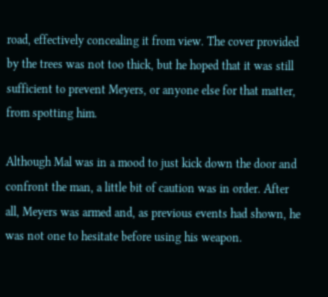road, effectively concealing it from view. The cover provided by the trees was not too thick, but he hoped that it was still sufficient to prevent Meyers, or anyone else for that matter, from spotting him.

Although Mal was in a mood to just kick down the door and confront the man, a little bit of caution was in order. After all, Meyers was armed and, as previous events had shown, he was not one to hesitate before using his weapon.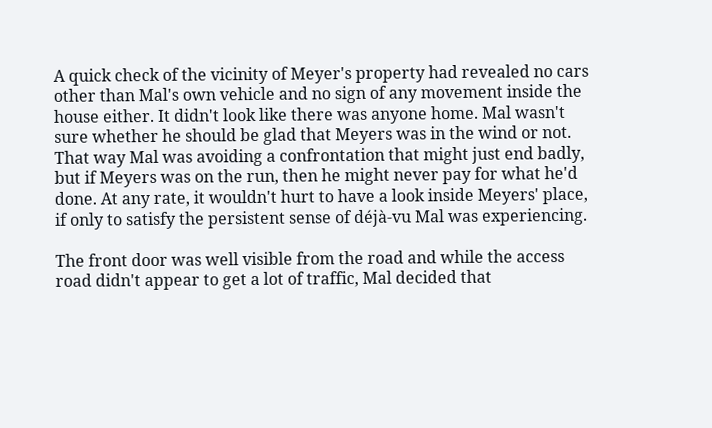A quick check of the vicinity of Meyer's property had revealed no cars other than Mal's own vehicle and no sign of any movement inside the house either. It didn't look like there was anyone home. Mal wasn't sure whether he should be glad that Meyers was in the wind or not. That way Mal was avoiding a confrontation that might just end badly, but if Meyers was on the run, then he might never pay for what he'd done. At any rate, it wouldn't hurt to have a look inside Meyers' place, if only to satisfy the persistent sense of déjà-vu Mal was experiencing.

The front door was well visible from the road and while the access road didn't appear to get a lot of traffic, Mal decided that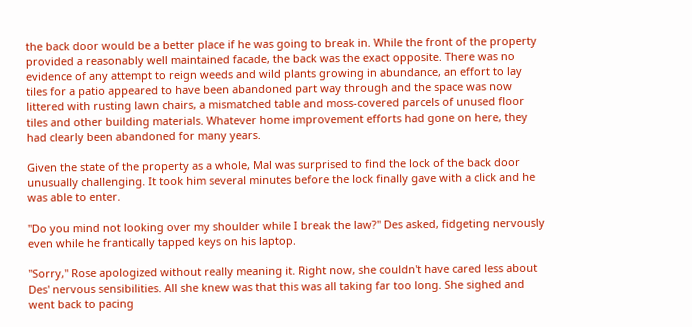the back door would be a better place if he was going to break in. While the front of the property provided a reasonably well maintained facade, the back was the exact opposite. There was no evidence of any attempt to reign weeds and wild plants growing in abundance, an effort to lay tiles for a patio appeared to have been abandoned part way through and the space was now littered with rusting lawn chairs, a mismatched table and moss-covered parcels of unused floor tiles and other building materials. Whatever home improvement efforts had gone on here, they had clearly been abandoned for many years.

Given the state of the property as a whole, Mal was surprised to find the lock of the back door unusually challenging. It took him several minutes before the lock finally gave with a click and he was able to enter.

"Do you mind not looking over my shoulder while I break the law?" Des asked, fidgeting nervously   even while he frantically tapped keys on his laptop.

"Sorry," Rose apologized without really meaning it. Right now, she couldn't have cared less about Des' nervous sensibilities. All she knew was that this was all taking far too long. She sighed and went back to pacing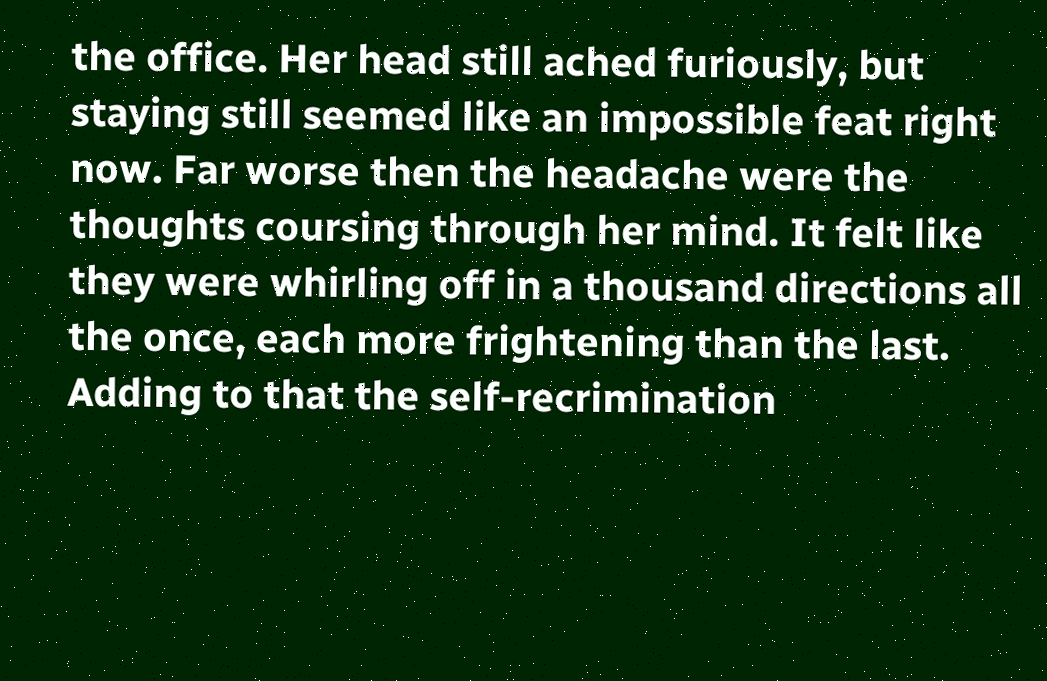the office. Her head still ached furiously, but staying still seemed like an impossible feat right now. Far worse then the headache were the thoughts coursing through her mind. It felt like they were whirling off in a thousand directions all the once, each more frightening than the last. Adding to that the self-recrimination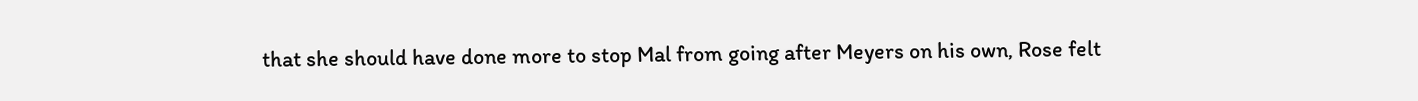that she should have done more to stop Mal from going after Meyers on his own, Rose felt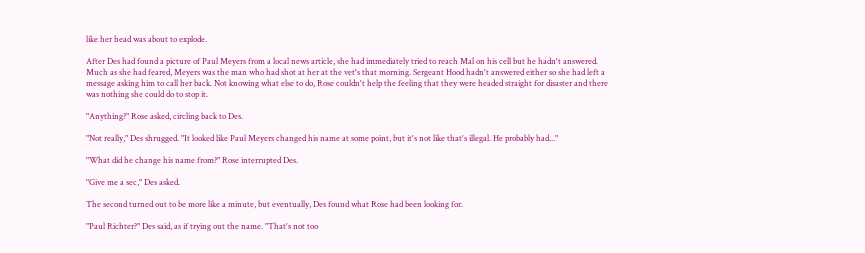like her head was about to explode.

After Des had found a picture of Paul Meyers from a local news article, she had immediately tried to reach Mal on his cell but he hadn't answered. Much as she had feared, Meyers was the man who had shot at her at the vet's that morning. Sergeant Hood hadn't answered either so she had left a message asking him to call her back. Not knowing what else to do, Rose couldn't help the feeling that they were headed straight for disaster and there was nothing she could do to stop it.

"Anything?" Rose asked, circling back to Des.

"Not really," Des shrugged. "It looked like Paul Meyers changed his name at some point, but it's not like that's illegal. He probably had..."

"What did he change his name from?" Rose interrupted Des.

"Give me a sec," Des asked.

The second turned out to be more like a minute, but eventually, Des found what Rose had been looking for.

"Paul Richter?" Des said, as if trying out the name. "That's not too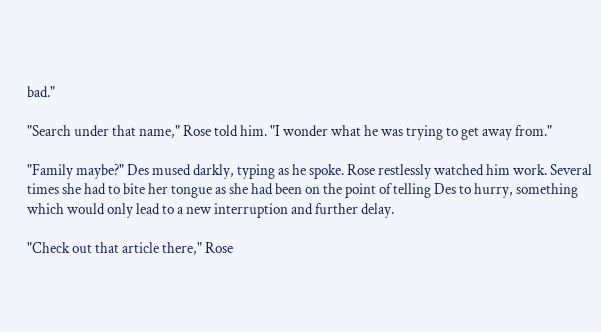bad."

"Search under that name," Rose told him. "I wonder what he was trying to get away from."

"Family maybe?" Des mused darkly, typing as he spoke. Rose restlessly watched him work. Several times she had to bite her tongue as she had been on the point of telling Des to hurry, something which would only lead to a new interruption and further delay.

"Check out that article there," Rose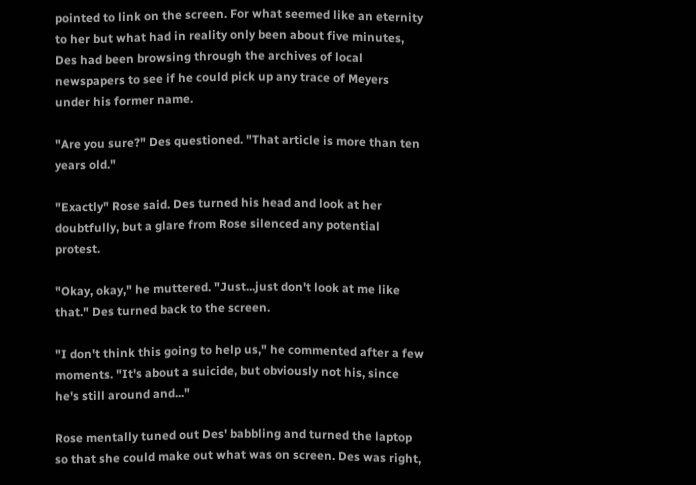pointed to link on the screen. For what seemed like an eternity to her but what had in reality only been about five minutes, Des had been browsing through the archives of local newspapers to see if he could pick up any trace of Meyers under his former name.

"Are you sure?" Des questioned. "That article is more than ten years old."

"Exactly" Rose said. Des turned his head and look at her doubtfully, but a glare from Rose silenced any potential protest.

"Okay, okay," he muttered. "Just...just don't look at me like that." Des turned back to the screen.

"I don't think this going to help us," he commented after a few moments. "It's about a suicide, but obviously not his, since he's still around and..."

Rose mentally tuned out Des' babbling and turned the laptop so that she could make out what was on screen. Des was right,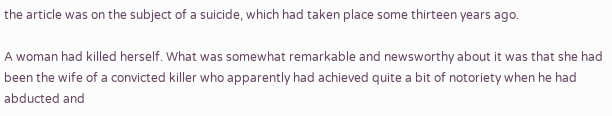the article was on the subject of a suicide, which had taken place some thirteen years ago.

A woman had killed herself. What was somewhat remarkable and newsworthy about it was that she had been the wife of a convicted killer who apparently had achieved quite a bit of notoriety when he had abducted and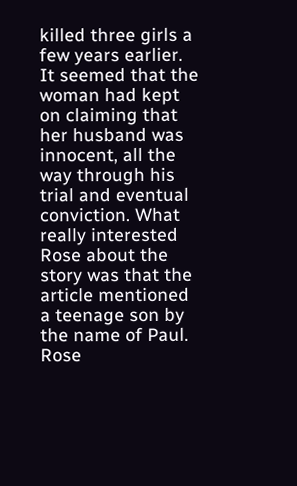killed three girls a few years earlier. It seemed that the woman had kept on claiming that her husband was innocent, all the way through his trial and eventual conviction. What really interested Rose about the story was that the article mentioned a teenage son by the name of Paul. Rose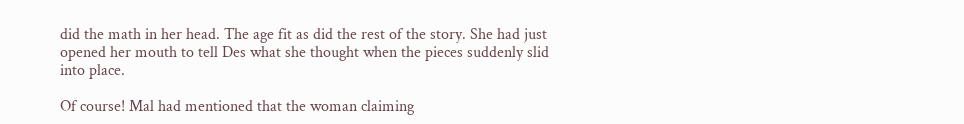did the math in her head. The age fit as did the rest of the story. She had just opened her mouth to tell Des what she thought when the pieces suddenly slid into place.

Of course! Mal had mentioned that the woman claiming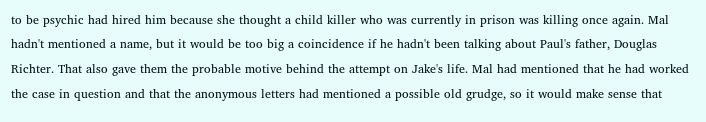to be psychic had hired him because she thought a child killer who was currently in prison was killing once again. Mal hadn't mentioned a name, but it would be too big a coincidence if he hadn't been talking about Paul's father, Douglas Richter. That also gave them the probable motive behind the attempt on Jake's life. Mal had mentioned that he had worked the case in question and that the anonymous letters had mentioned a possible old grudge, so it would make sense that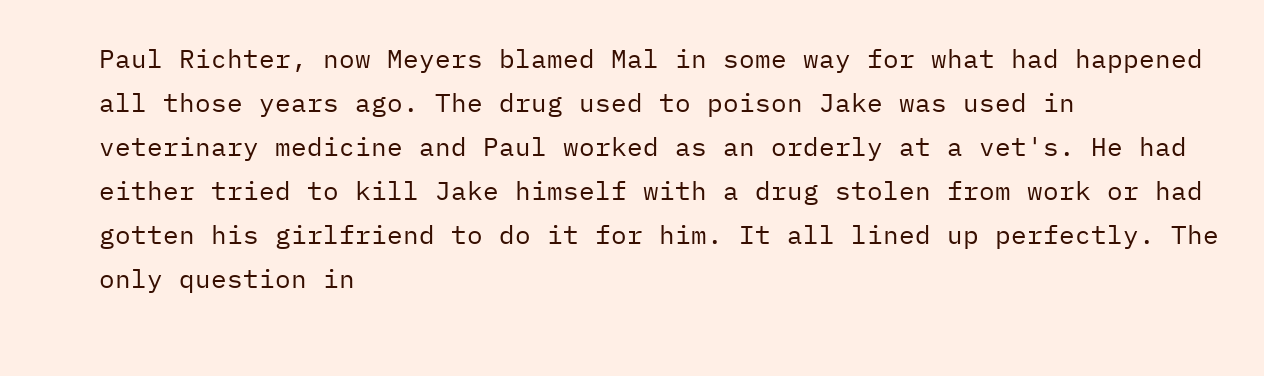Paul Richter, now Meyers blamed Mal in some way for what had happened all those years ago. The drug used to poison Jake was used in veterinary medicine and Paul worked as an orderly at a vet's. He had either tried to kill Jake himself with a drug stolen from work or had gotten his girlfriend to do it for him. It all lined up perfectly. The only question in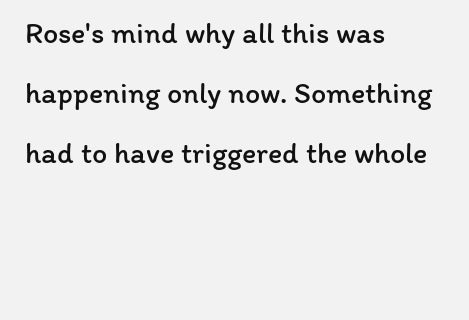Rose's mind why all this was happening only now. Something had to have triggered the whole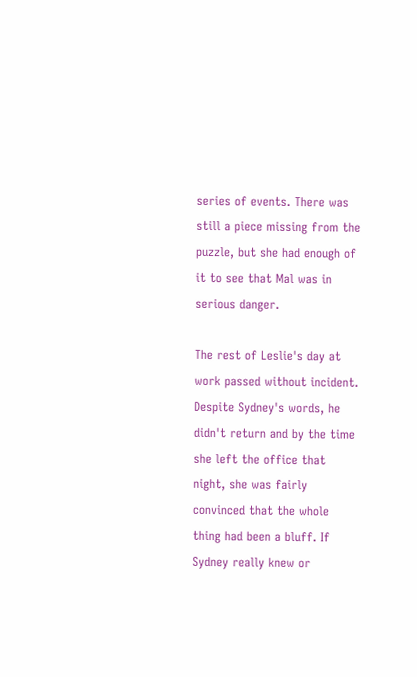series of events. There was still a piece missing from the puzzle, but she had enough of it to see that Mal was in serious danger.

The rest of Leslie's day at work passed without incident. Despite Sydney's words, he didn't return and by the time she left the office that night, she was fairly convinced that the whole thing had been a bluff. If Sydney really knew or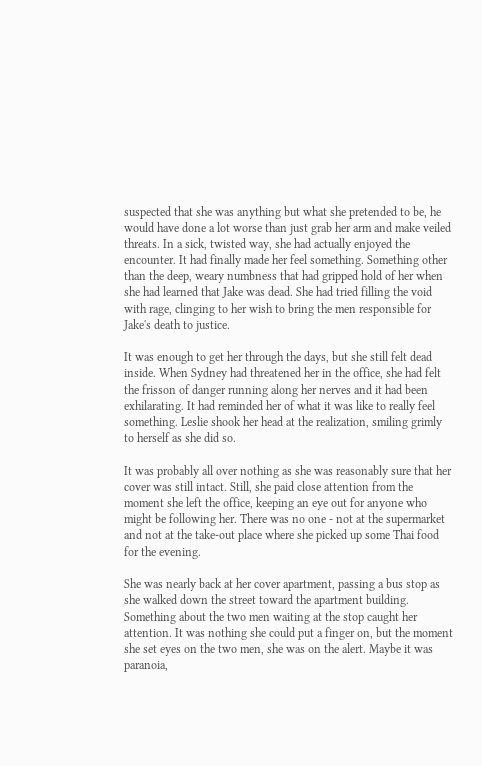suspected that she was anything but what she pretended to be, he would have done a lot worse than just grab her arm and make veiled threats. In a sick, twisted way, she had actually enjoyed the encounter. It had finally made her feel something. Something other than the deep, weary numbness that had gripped hold of her when she had learned that Jake was dead. She had tried filling the void with rage, clinging to her wish to bring the men responsible for Jake's death to justice.

It was enough to get her through the days, but she still felt dead inside. When Sydney had threatened her in the office, she had felt the frisson of danger running along her nerves and it had been exhilarating. It had reminded her of what it was like to really feel something. Leslie shook her head at the realization, smiling grimly to herself as she did so.

It was probably all over nothing as she was reasonably sure that her cover was still intact. Still, she paid close attention from the moment she left the office, keeping an eye out for anyone who might be following her. There was no one - not at the supermarket and not at the take-out place where she picked up some Thai food for the evening.

She was nearly back at her cover apartment, passing a bus stop as she walked down the street toward the apartment building. Something about the two men waiting at the stop caught her attention. It was nothing she could put a finger on, but the moment she set eyes on the two men, she was on the alert. Maybe it was paranoia,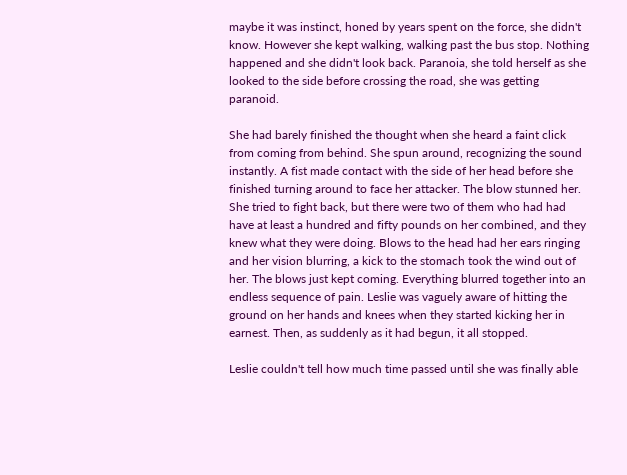maybe it was instinct, honed by years spent on the force, she didn't know. However she kept walking, walking past the bus stop. Nothing happened and she didn't look back. Paranoia, she told herself as she looked to the side before crossing the road, she was getting paranoid.

She had barely finished the thought when she heard a faint click from coming from behind. She spun around, recognizing the sound instantly. A fist made contact with the side of her head before she finished turning around to face her attacker. The blow stunned her. She tried to fight back, but there were two of them who had had have at least a hundred and fifty pounds on her combined, and they knew what they were doing. Blows to the head had her ears ringing and her vision blurring, a kick to the stomach took the wind out of her. The blows just kept coming. Everything blurred together into an endless sequence of pain. Leslie was vaguely aware of hitting the ground on her hands and knees when they started kicking her in earnest. Then, as suddenly as it had begun, it all stopped.

Leslie couldn't tell how much time passed until she was finally able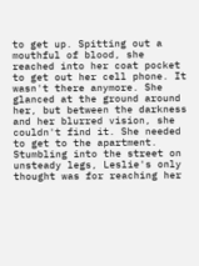to get up. Spitting out a mouthful of blood, she reached into her coat pocket to get out her cell phone. It wasn't there anymore. She glanced at the ground around her, but between the darkness and her blurred vision, she couldn't find it. She needed to get to the apartment. Stumbling into the street on unsteady legs, Leslie's only thought was for reaching her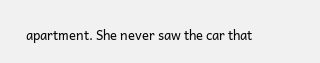apartment. She never saw the car that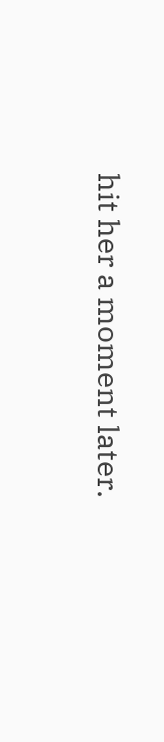hit her a moment later.